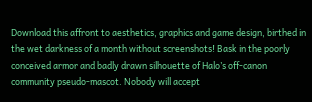Download this affront to aesthetics, graphics and game design, birthed in the wet darkness of a month without screenshots! Bask in the poorly conceived armor and badly drawn silhouette of Halo’s off-canon community pseudo-mascot. Nobody will accept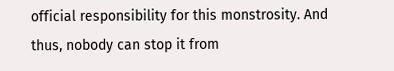official responsibility for this monstrosity. And thus, nobody can stop it from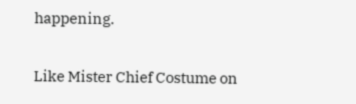happening.

Like Mister Chief Costume on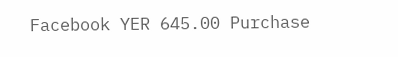Facebook YER 645.00 Purchase